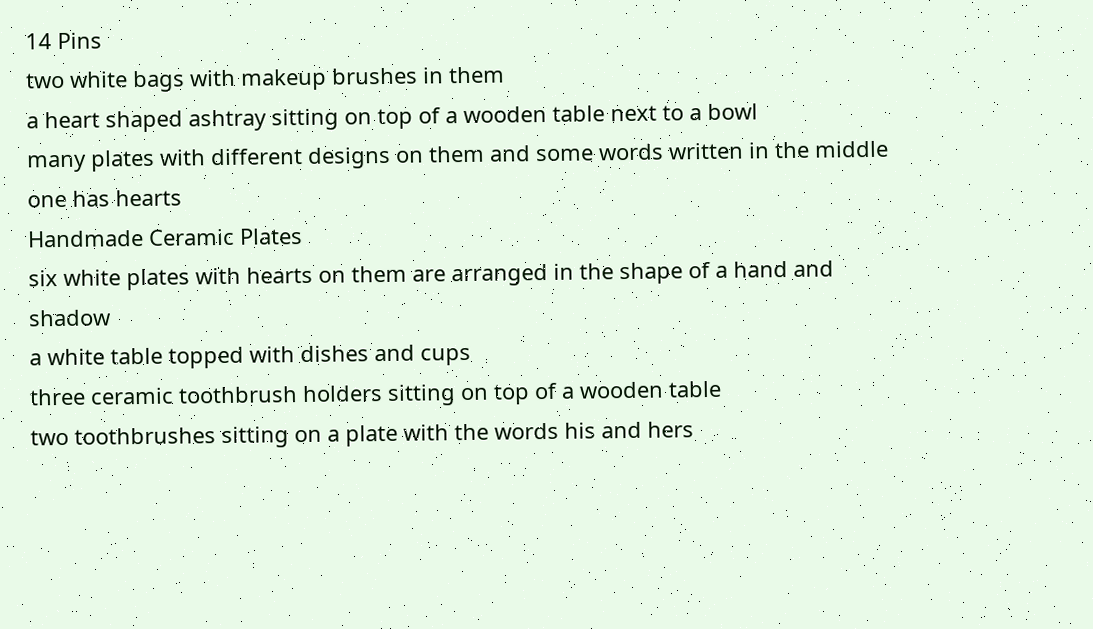14 Pins
two white bags with makeup brushes in them
a heart shaped ashtray sitting on top of a wooden table next to a bowl
many plates with different designs on them and some words written in the middle one has hearts
Handmade Ceramic Plates
six white plates with hearts on them are arranged in the shape of a hand and shadow
a white table topped with dishes and cups
three ceramic toothbrush holders sitting on top of a wooden table
two toothbrushes sitting on a plate with the words his and hers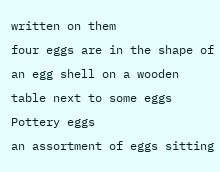written on them
four eggs are in the shape of an egg shell on a wooden table next to some eggs
Pottery eggs
an assortment of eggs sitting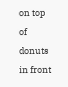on top of donuts in front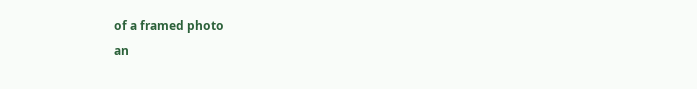of a framed photo
an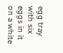egg tray with six eggs in it on a white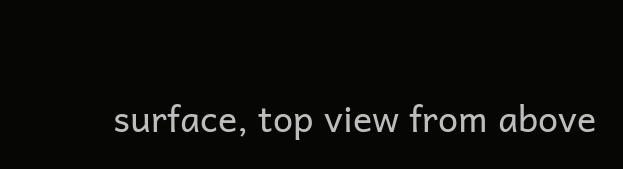surface, top view from above